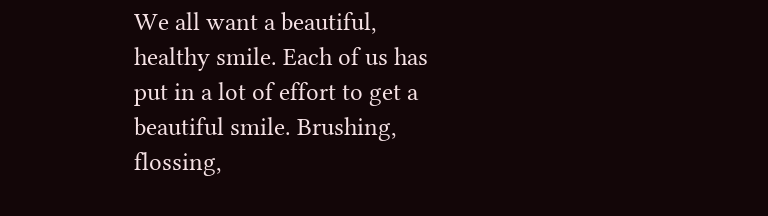We all want a beautiful, healthy smile. Each of us has put in a lot of effort to get a beautiful smile. Brushing, flossing,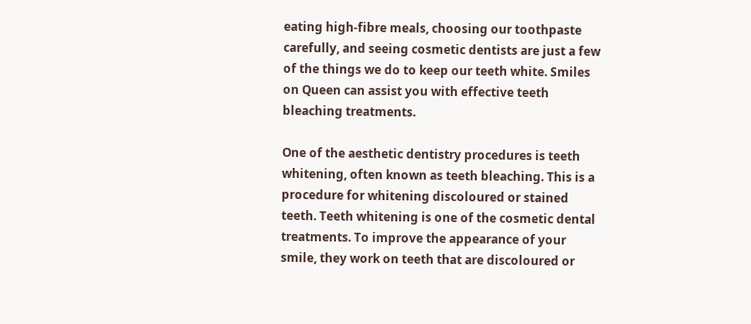eating high-fibre meals, choosing our toothpaste carefully, and seeing cosmetic dentists are just a few of the things we do to keep our teeth white. Smiles on Queen can assist you with effective teeth bleaching treatments.

One of the aesthetic dentistry procedures is teeth whitening, often known as teeth bleaching. This is a procedure for whitening discoloured or stained teeth. Teeth whitening is one of the cosmetic dental treatments. To improve the appearance of your smile, they work on teeth that are discoloured or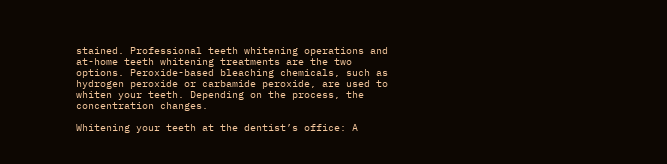stained. Professional teeth whitening operations and at-home teeth whitening treatments are the two options. Peroxide-based bleaching chemicals, such as hydrogen peroxide or carbamide peroxide, are used to whiten your teeth. Depending on the process, the concentration changes.

Whitening your teeth at the dentist’s office: A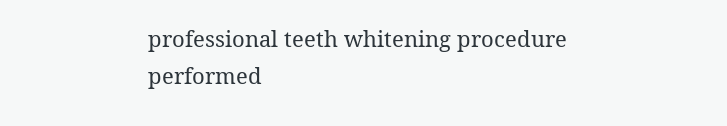professional teeth whitening procedure performed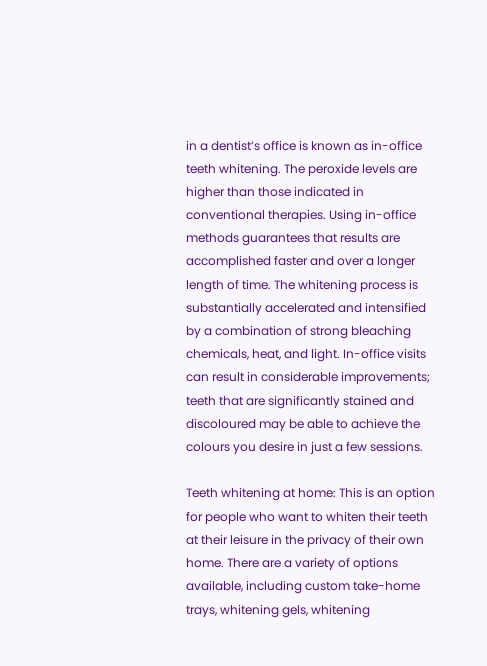in a dentist’s office is known as in-office teeth whitening. The peroxide levels are higher than those indicated in conventional therapies. Using in-office methods guarantees that results are accomplished faster and over a longer length of time. The whitening process is substantially accelerated and intensified by a combination of strong bleaching chemicals, heat, and light. In-office visits can result in considerable improvements; teeth that are significantly stained and discoloured may be able to achieve the colours you desire in just a few sessions.

Teeth whitening at home: This is an option for people who want to whiten their teeth at their leisure in the privacy of their own home. There are a variety of options available, including custom take-home trays, whitening gels, whitening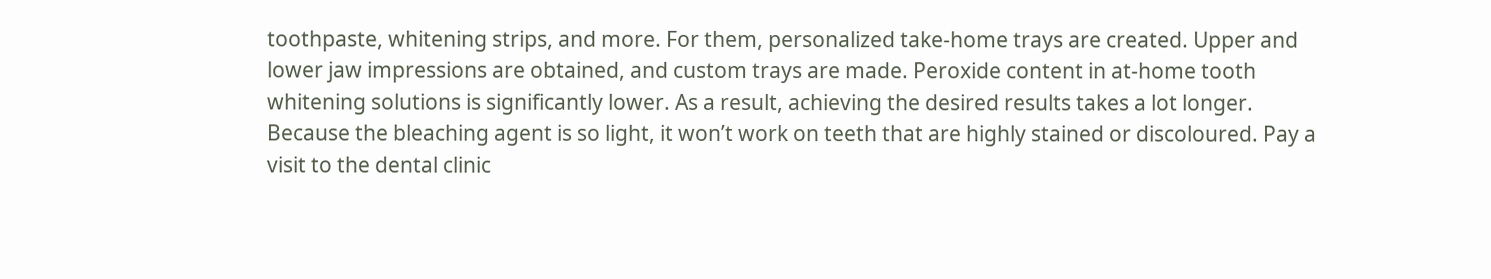toothpaste, whitening strips, and more. For them, personalized take-home trays are created. Upper and lower jaw impressions are obtained, and custom trays are made. Peroxide content in at-home tooth whitening solutions is significantly lower. As a result, achieving the desired results takes a lot longer. Because the bleaching agent is so light, it won’t work on teeth that are highly stained or discoloured. Pay a visit to the dental clinic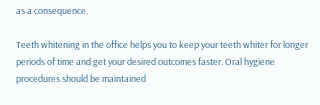as a consequence.

Teeth whitening in the office helps you to keep your teeth whiter for longer periods of time and get your desired outcomes faster. Oral hygiene procedures should be maintained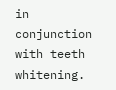in conjunction with teeth whitening.